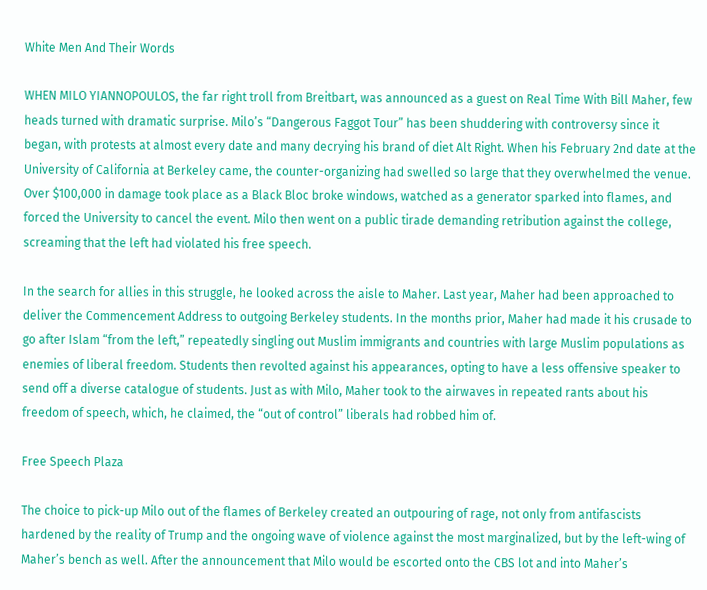White Men And Their Words

WHEN MILO YIANNOPOULOS, the far right troll from Breitbart, was announced as a guest on Real Time With Bill Maher, few heads turned with dramatic surprise. Milo’s “Dangerous Faggot Tour” has been shuddering with controversy since it began, with protests at almost every date and many decrying his brand of diet Alt Right. When his February 2nd date at the University of California at Berkeley came, the counter-organizing had swelled so large that they overwhelmed the venue. Over $100,000 in damage took place as a Black Bloc broke windows, watched as a generator sparked into flames, and forced the University to cancel the event. Milo then went on a public tirade demanding retribution against the college, screaming that the left had violated his free speech.

In the search for allies in this struggle, he looked across the aisle to Maher. Last year, Maher had been approached to deliver the Commencement Address to outgoing Berkeley students. In the months prior, Maher had made it his crusade to go after Islam “from the left,” repeatedly singling out Muslim immigrants and countries with large Muslim populations as enemies of liberal freedom. Students then revolted against his appearances, opting to have a less offensive speaker to send off a diverse catalogue of students. Just as with Milo, Maher took to the airwaves in repeated rants about his freedom of speech, which, he claimed, the “out of control” liberals had robbed him of.

Free Speech Plaza

The choice to pick-up Milo out of the flames of Berkeley created an outpouring of rage, not only from antifascists hardened by the reality of Trump and the ongoing wave of violence against the most marginalized, but by the left-wing of Maher’s bench as well. After the announcement that Milo would be escorted onto the CBS lot and into Maher’s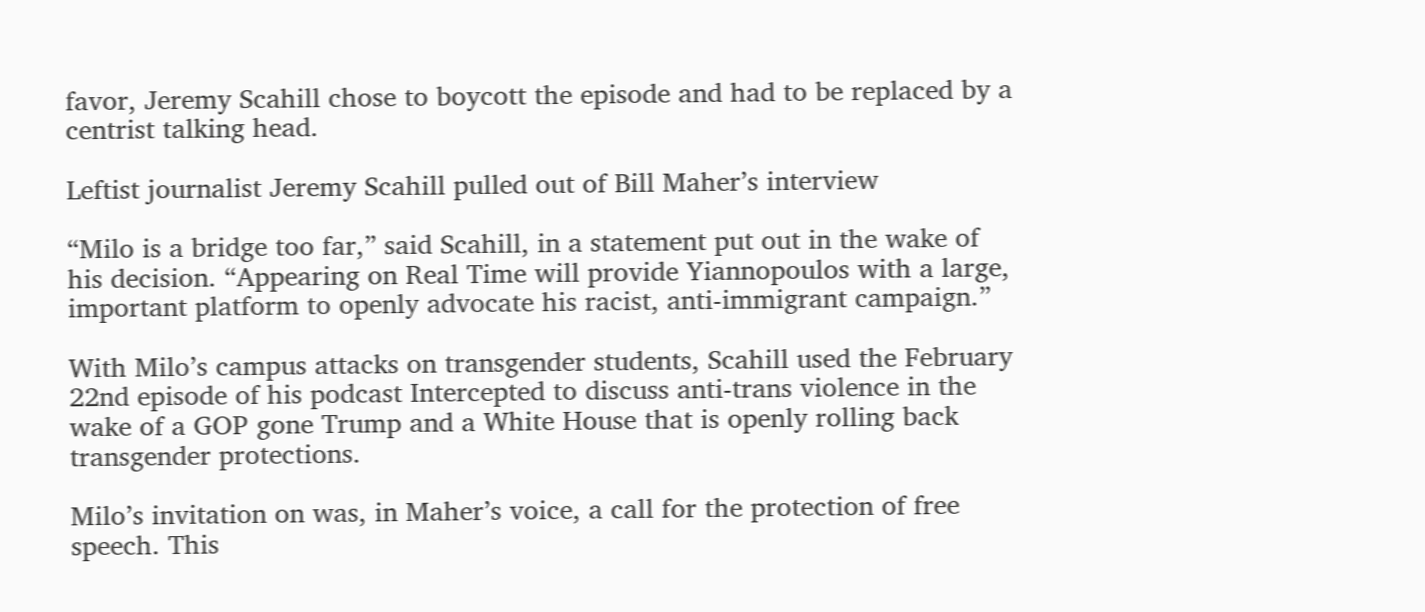favor, Jeremy Scahill chose to boycott the episode and had to be replaced by a centrist talking head.

Leftist journalist Jeremy Scahill pulled out of Bill Maher’s interview

“Milo is a bridge too far,” said Scahill, in a statement put out in the wake of his decision. “Appearing on Real Time will provide Yiannopoulos with a large, important platform to openly advocate his racist, anti-immigrant campaign.”

With Milo’s campus attacks on transgender students, Scahill used the February 22nd episode of his podcast Intercepted to discuss anti-trans violence in the wake of a GOP gone Trump and a White House that is openly rolling back transgender protections.

Milo’s invitation on was, in Maher’s voice, a call for the protection of free speech. This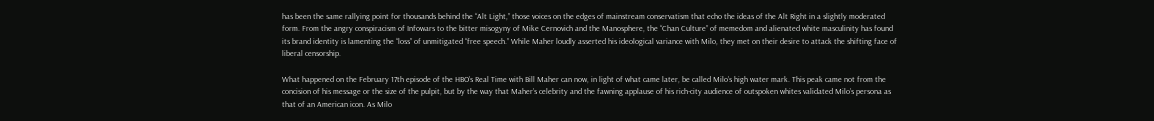has been the same rallying point for thousands behind the “Alt Light,” those voices on the edges of mainstream conservatism that echo the ideas of the Alt Right in a slightly moderated form. From the angry conspiracism of Infowars to the bitter misogyny of Mike Cernovich and the Manosphere, the “Chan Culture” of memedom and alienated white masculinity has found its brand identity is lamenting the “loss” of unmitigated “free speech.” While Maher loudly asserted his ideological variance with Milo, they met on their desire to attack the shifting face of liberal censorship.

What happened on the February 17th episode of the HBO’s Real Time with Bill Maher can now, in light of what came later, be called Milo’s high water mark. This peak came not from the concision of his message or the size of the pulpit, but by the way that Maher’s celebrity and the fawning applause of his rich-city audience of outspoken whites validated Milo’s persona as that of an American icon. As Milo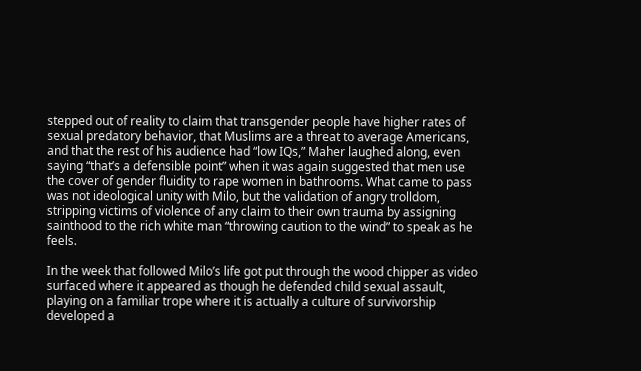stepped out of reality to claim that transgender people have higher rates of sexual predatory behavior, that Muslims are a threat to average Americans, and that the rest of his audience had “low IQs,” Maher laughed along, even saying “that’s a defensible point” when it was again suggested that men use the cover of gender fluidity to rape women in bathrooms. What came to pass was not ideological unity with Milo, but the validation of angry trolldom, stripping victims of violence of any claim to their own trauma by assigning sainthood to the rich white man “throwing caution to the wind” to speak as he feels.

In the week that followed Milo’s life got put through the wood chipper as video surfaced where it appeared as though he defended child sexual assault, playing on a familiar trope where it is actually a culture of survivorship developed a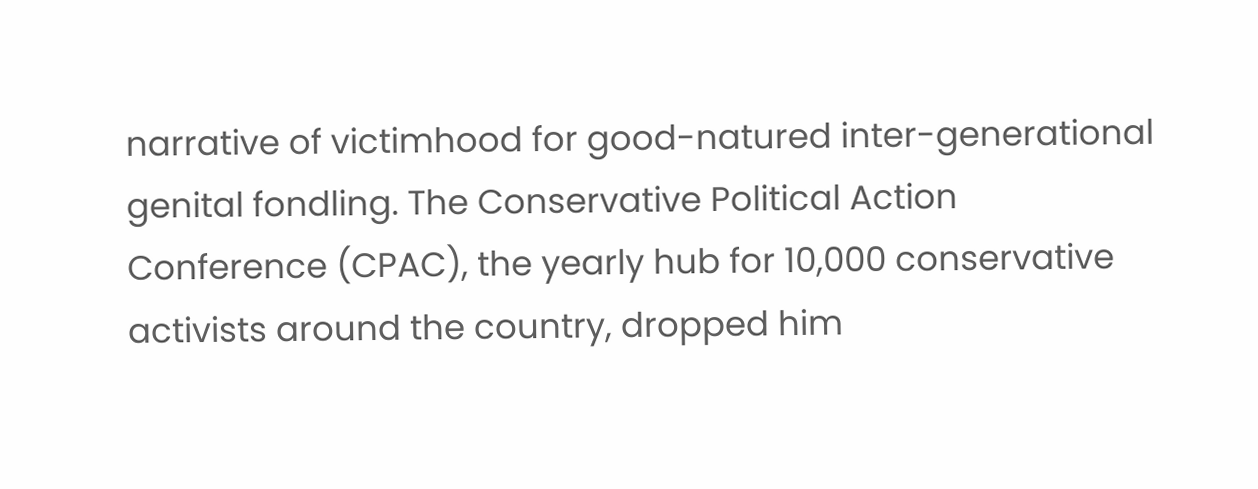narrative of victimhood for good-natured inter-generational genital fondling. The Conservative Political Action Conference (CPAC), the yearly hub for 10,000 conservative activists around the country, dropped him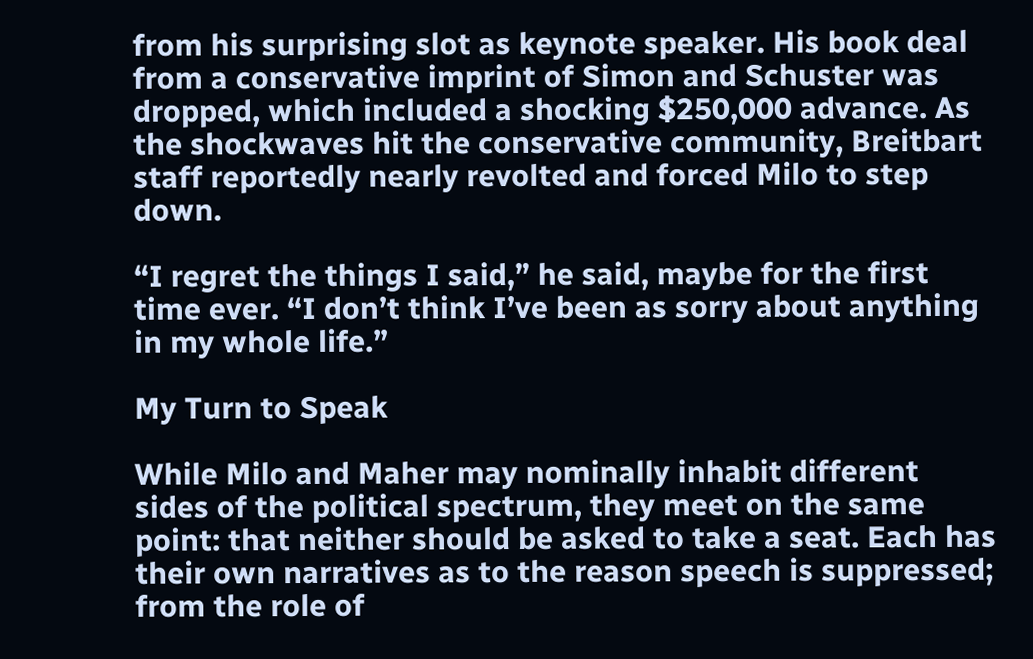from his surprising slot as keynote speaker. His book deal from a conservative imprint of Simon and Schuster was dropped, which included a shocking $250,000 advance. As the shockwaves hit the conservative community, Breitbart staff reportedly nearly revolted and forced Milo to step down.

“I regret the things I said,” he said, maybe for the first time ever. “I don’t think I’ve been as sorry about anything in my whole life.”

My Turn to Speak

While Milo and Maher may nominally inhabit different sides of the political spectrum, they meet on the same point: that neither should be asked to take a seat. Each has their own narratives as to the reason speech is suppressed; from the role of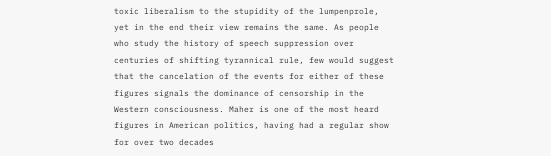toxic liberalism to the stupidity of the lumpenprole, yet in the end their view remains the same. As people who study the history of speech suppression over centuries of shifting tyrannical rule, few would suggest that the cancelation of the events for either of these figures signals the dominance of censorship in the Western consciousness. Maher is one of the most heard figures in American politics, having had a regular show for over two decades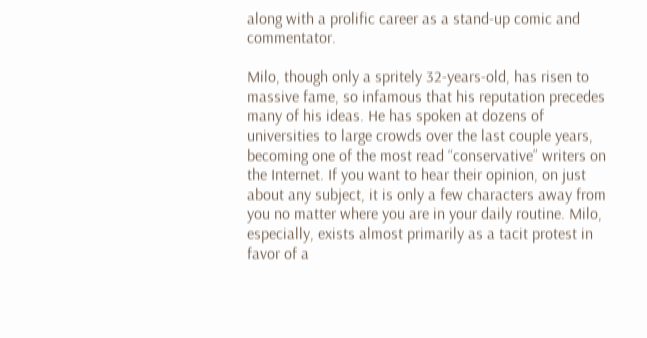along with a prolific career as a stand-up comic and commentator.

Milo, though only a spritely 32-years-old, has risen to massive fame, so infamous that his reputation precedes many of his ideas. He has spoken at dozens of universities to large crowds over the last couple years, becoming one of the most read “conservative” writers on the Internet. If you want to hear their opinion, on just about any subject, it is only a few characters away from you no matter where you are in your daily routine. Milo, especially, exists almost primarily as a tacit protest in favor of a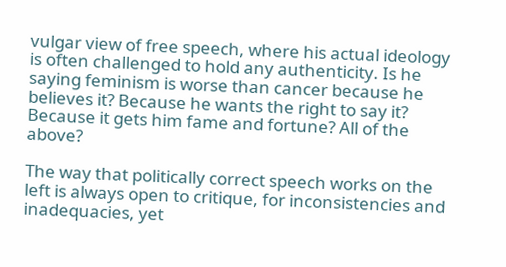vulgar view of free speech, where his actual ideology is often challenged to hold any authenticity. Is he saying feminism is worse than cancer because he believes it? Because he wants the right to say it? Because it gets him fame and fortune? All of the above?

The way that politically correct speech works on the left is always open to critique, for inconsistencies and inadequacies, yet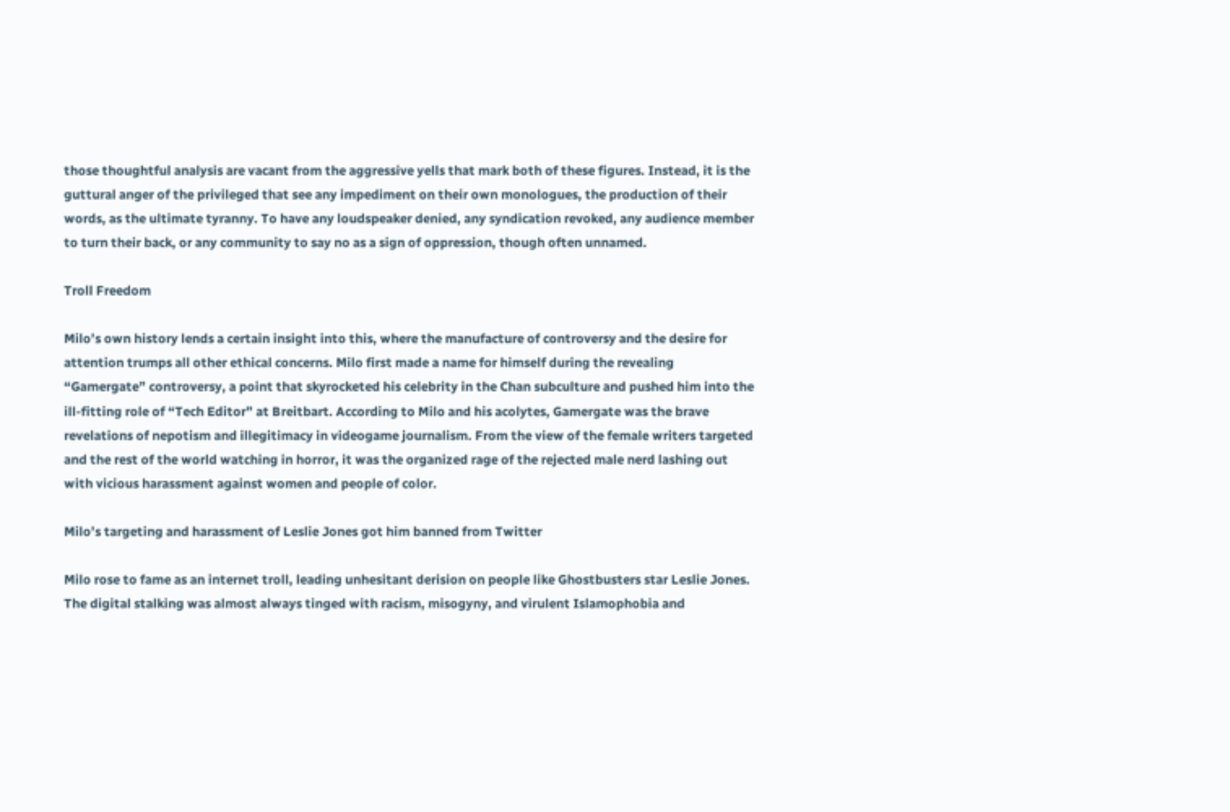those thoughtful analysis are vacant from the aggressive yells that mark both of these figures. Instead, it is the guttural anger of the privileged that see any impediment on their own monologues, the production of their words, as the ultimate tyranny. To have any loudspeaker denied, any syndication revoked, any audience member to turn their back, or any community to say no as a sign of oppression, though often unnamed.

Troll Freedom

Milo’s own history lends a certain insight into this, where the manufacture of controversy and the desire for attention trumps all other ethical concerns. Milo first made a name for himself during the revealing “Gamergate” controversy, a point that skyrocketed his celebrity in the Chan subculture and pushed him into the ill-fitting role of “Tech Editor” at Breitbart. According to Milo and his acolytes, Gamergate was the brave revelations of nepotism and illegitimacy in videogame journalism. From the view of the female writers targeted and the rest of the world watching in horror, it was the organized rage of the rejected male nerd lashing out with vicious harassment against women and people of color.

Milo’s targeting and harassment of Leslie Jones got him banned from Twitter

Milo rose to fame as an internet troll, leading unhesitant derision on people like Ghostbusters star Leslie Jones. The digital stalking was almost always tinged with racism, misogyny, and virulent Islamophobia and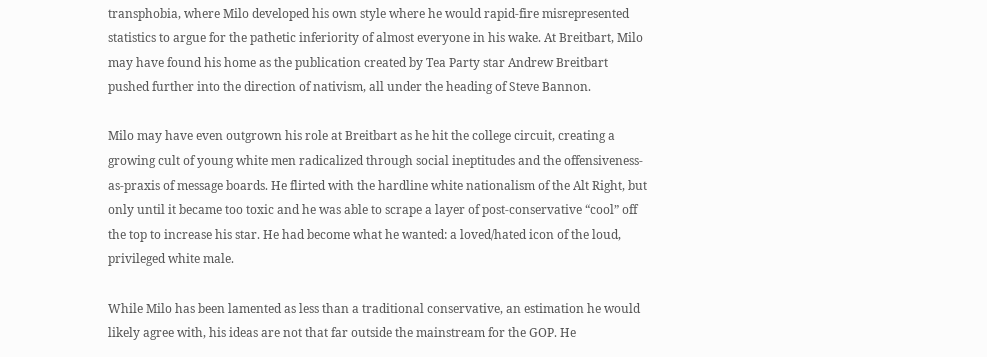transphobia, where Milo developed his own style where he would rapid-fire misrepresented statistics to argue for the pathetic inferiority of almost everyone in his wake. At Breitbart, Milo may have found his home as the publication created by Tea Party star Andrew Breitbart pushed further into the direction of nativism, all under the heading of Steve Bannon.

Milo may have even outgrown his role at Breitbart as he hit the college circuit, creating a growing cult of young white men radicalized through social ineptitudes and the offensiveness-as-praxis of message boards. He flirted with the hardline white nationalism of the Alt Right, but only until it became too toxic and he was able to scrape a layer of post-conservative “cool” off the top to increase his star. He had become what he wanted: a loved/hated icon of the loud, privileged white male.

While Milo has been lamented as less than a traditional conservative, an estimation he would likely agree with, his ideas are not that far outside the mainstream for the GOP. He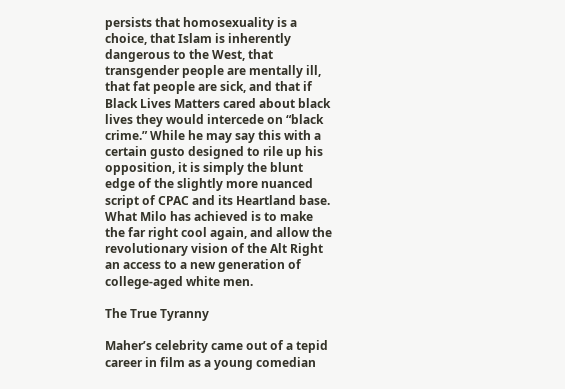persists that homosexuality is a choice, that Islam is inherently dangerous to the West, that transgender people are mentally ill, that fat people are sick, and that if Black Lives Matters cared about black lives they would intercede on “black crime.” While he may say this with a certain gusto designed to rile up his opposition, it is simply the blunt edge of the slightly more nuanced script of CPAC and its Heartland base. What Milo has achieved is to make the far right cool again, and allow the revolutionary vision of the Alt Right an access to a new generation of college-aged white men.

The True Tyranny

Maher’s celebrity came out of a tepid career in film as a young comedian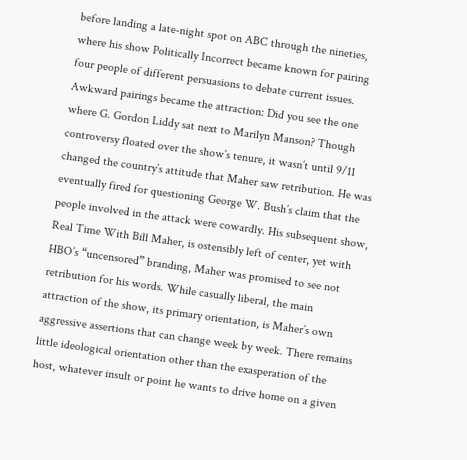before landing a late-night spot on ABC through the nineties, where his show Politically Incorrect became known for pairing four people of different persuasions to debate current issues. Awkward pairings became the attraction: Did you see the one where G. Gordon Liddy sat next to Marilyn Manson? Though controversy floated over the show’s tenure, it wasn’t until 9/11 changed the country’s attitude that Maher saw retribution. He was eventually fired for questioning George W. Bush’s claim that the people involved in the attack were cowardly. His subsequent show, Real Time With Bill Maher, is ostensibly left of center, yet with HBO’s “uncensored” branding, Maher was promised to see not retribution for his words. While casually liberal, the main attraction of the show, its primary orientation, is Maher’s own aggressive assertions that can change week by week. There remains little ideological orientation other than the exasperation of the host, whatever insult or point he wants to drive home on a given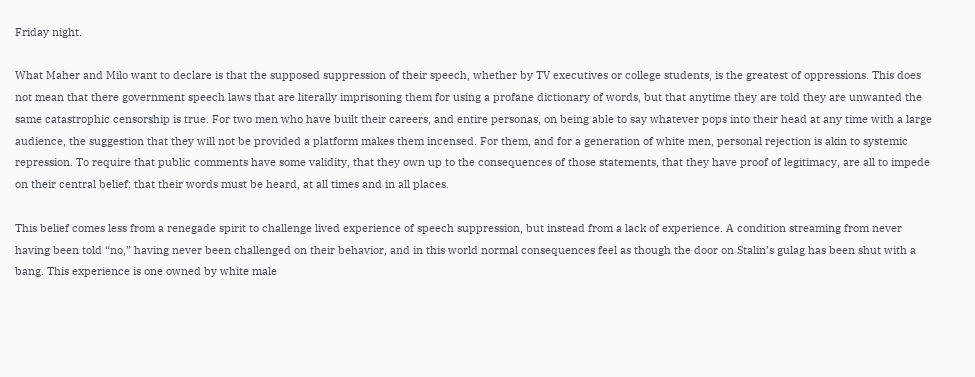Friday night.

What Maher and Milo want to declare is that the supposed suppression of their speech, whether by TV executives or college students, is the greatest of oppressions. This does not mean that there government speech laws that are literally imprisoning them for using a profane dictionary of words, but that anytime they are told they are unwanted the same catastrophic censorship is true. For two men who have built their careers, and entire personas, on being able to say whatever pops into their head at any time with a large audience, the suggestion that they will not be provided a platform makes them incensed. For them, and for a generation of white men, personal rejection is akin to systemic repression. To require that public comments have some validity, that they own up to the consequences of those statements, that they have proof of legitimacy, are all to impede on their central belief: that their words must be heard, at all times and in all places.

This belief comes less from a renegade spirit to challenge lived experience of speech suppression, but instead from a lack of experience. A condition streaming from never having been told “no,” having never been challenged on their behavior, and in this world normal consequences feel as though the door on Stalin’s gulag has been shut with a bang. This experience is one owned by white male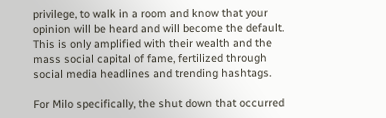privilege, to walk in a room and know that your opinion will be heard and will become the default. This is only amplified with their wealth and the mass social capital of fame, fertilized through social media headlines and trending hashtags.

For Milo specifically, the shut down that occurred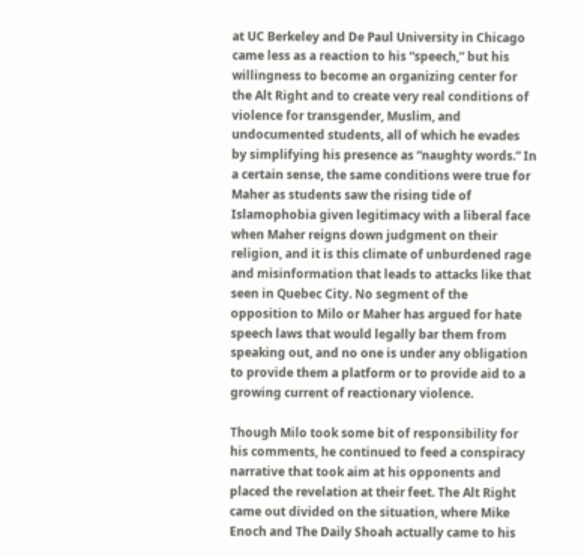at UC Berkeley and De Paul University in Chicago came less as a reaction to his “speech,” but his willingness to become an organizing center for the Alt Right and to create very real conditions of violence for transgender, Muslim, and undocumented students, all of which he evades by simplifying his presence as “naughty words.” In a certain sense, the same conditions were true for Maher as students saw the rising tide of Islamophobia given legitimacy with a liberal face when Maher reigns down judgment on their religion, and it is this climate of unburdened rage and misinformation that leads to attacks like that seen in Quebec City. No segment of the opposition to Milo or Maher has argued for hate speech laws that would legally bar them from speaking out, and no one is under any obligation to provide them a platform or to provide aid to a growing current of reactionary violence.

Though Milo took some bit of responsibility for his comments, he continued to feed a conspiracy narrative that took aim at his opponents and placed the revelation at their feet. The Alt Right came out divided on the situation, where Mike Enoch and The Daily Shoah actually came to his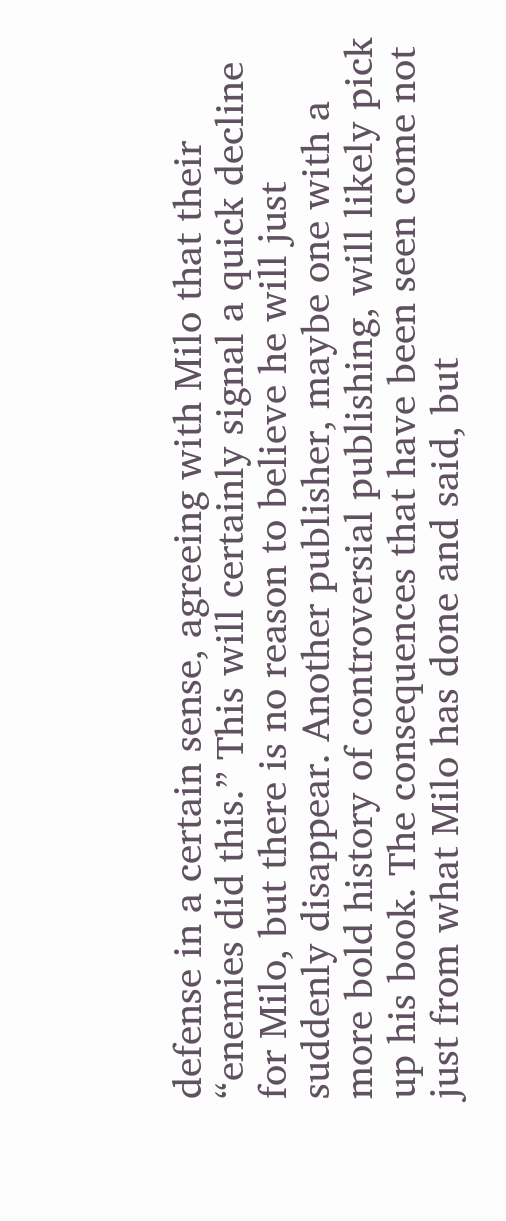defense in a certain sense, agreeing with Milo that their “enemies did this.” This will certainly signal a quick decline for Milo, but there is no reason to believe he will just suddenly disappear. Another publisher, maybe one with a more bold history of controversial publishing, will likely pick up his book. The consequences that have been seen come not just from what Milo has done and said, but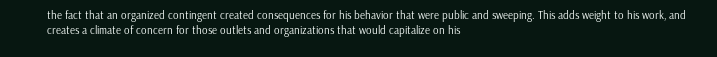the fact that an organized contingent created consequences for his behavior that were public and sweeping. This adds weight to his work, and creates a climate of concern for those outlets and organizations that would capitalize on his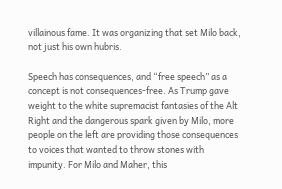villainous fame. It was organizing that set Milo back, not just his own hubris.

Speech has consequences, and “free speech” as a concept is not consequences-free. As Trump gave weight to the white supremacist fantasies of the Alt Right and the dangerous spark given by Milo, more people on the left are providing those consequences to voices that wanted to throw stones with impunity. For Milo and Maher, this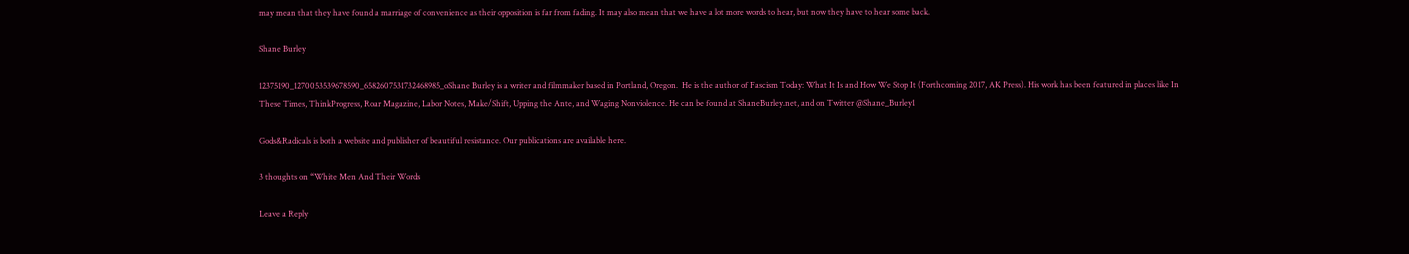may mean that they have found a marriage of convenience as their opposition is far from fading. It may also mean that we have a lot more words to hear, but now they have to hear some back.

Shane Burley

12375190_1270053539678590_6582607531732468985_oShane Burley is a writer and filmmaker based in Portland, Oregon.  He is the author of Fascism Today: What It Is and How We Stop It (Forthcoming 2017, AK Press). His work has been featured in places like In These Times, ThinkProgress, Roar Magazine, Labor Notes, Make/Shift, Upping the Ante, and Waging Nonviolence. He can be found at ShaneBurley.net, and on Twitter @Shane_Burley1

Gods&Radicals is both a website and publisher of beautiful resistance. Our publications are available here.

3 thoughts on “White Men And Their Words

Leave a Reply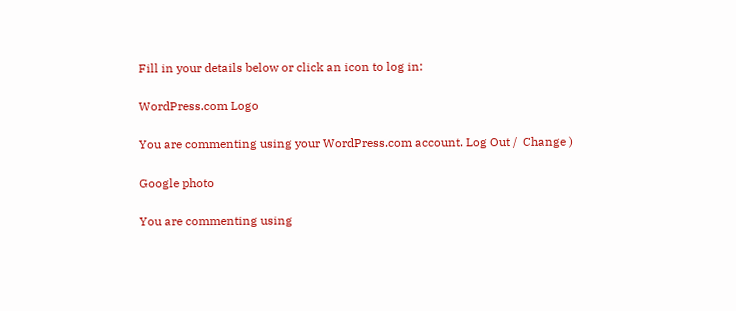Fill in your details below or click an icon to log in:

WordPress.com Logo

You are commenting using your WordPress.com account. Log Out /  Change )

Google photo

You are commenting using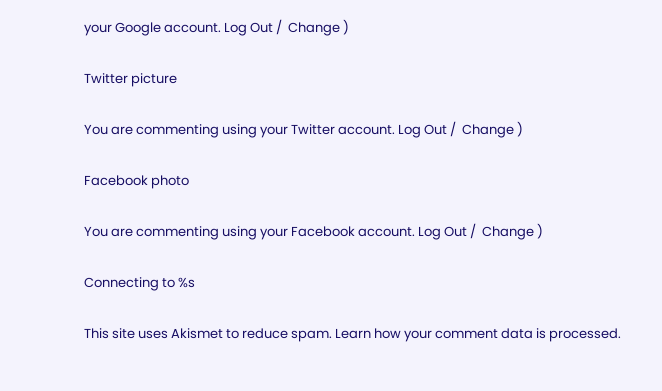your Google account. Log Out /  Change )

Twitter picture

You are commenting using your Twitter account. Log Out /  Change )

Facebook photo

You are commenting using your Facebook account. Log Out /  Change )

Connecting to %s

This site uses Akismet to reduce spam. Learn how your comment data is processed.